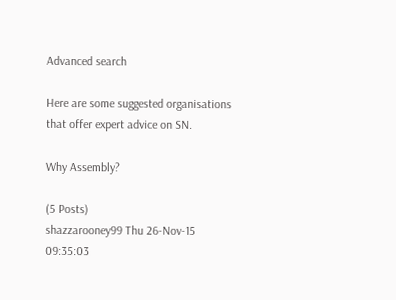Advanced search

Here are some suggested organisations that offer expert advice on SN.

Why Assembly?

(5 Posts)
shazzarooney99 Thu 26-Nov-15 09:35:03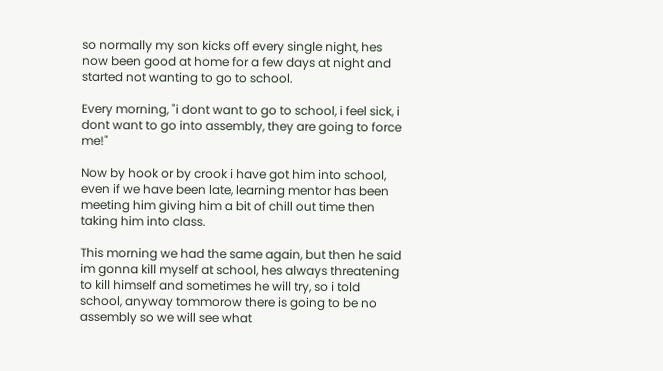so normally my son kicks off every single night, hes now been good at home for a few days at night and started not wanting to go to school.

Every morning, "i dont want to go to school, i feel sick, i dont want to go into assembly, they are going to force me!"

Now by hook or by crook i have got him into school, even if we have been late, learning mentor has been meeting him giving him a bit of chill out time then taking him into class.

This morning we had the same again, but then he said im gonna kill myself at school, hes always threatening to kill himself and sometimes he will try, so i told school, anyway tommorow there is going to be no assembly so we will see what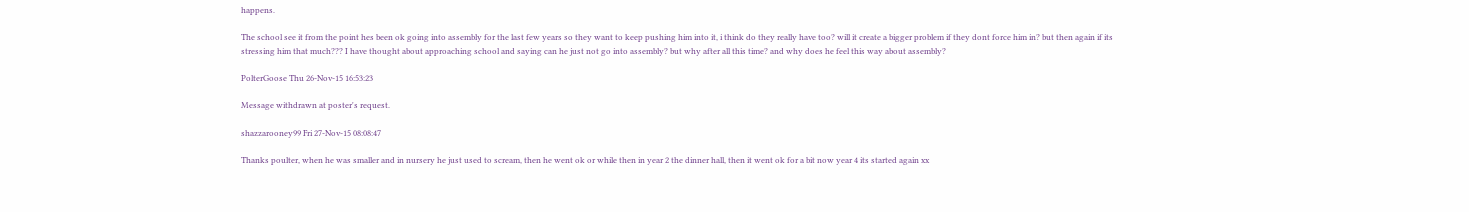happens.

The school see it from the point hes been ok going into assembly for the last few years so they want to keep pushing him into it, i think do they really have too? will it create a bigger problem if they dont force him in? but then again if its stressing him that much??? I have thought about approaching school and saying can he just not go into assembly? but why after all this time? and why does he feel this way about assembly?

PolterGoose Thu 26-Nov-15 16:53:23

Message withdrawn at poster's request.

shazzarooney99 Fri 27-Nov-15 08:08:47

Thanks poulter, when he was smaller and in nursery he just used to scream, then he went ok or while then in year 2 the dinner hall, then it went ok for a bit now year 4 its started again xx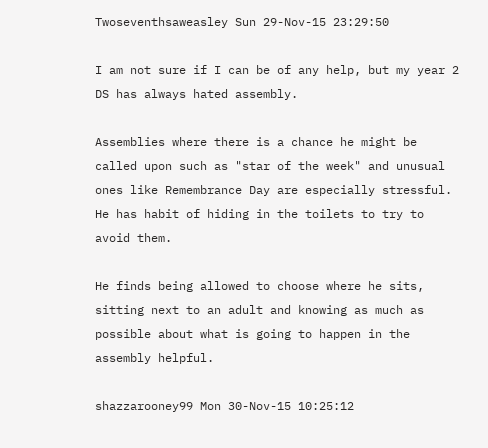Twoseventhsaweasley Sun 29-Nov-15 23:29:50

I am not sure if I can be of any help, but my year 2 DS has always hated assembly.

Assemblies where there is a chance he might be called upon such as "star of the week" and unusual ones like Remembrance Day are especially stressful. He has habit of hiding in the toilets to try to avoid them.

He finds being allowed to choose where he sits, sitting next to an adult and knowing as much as possible about what is going to happen in the assembly helpful.

shazzarooney99 Mon 30-Nov-15 10:25:12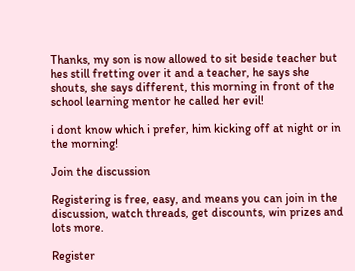Thanks, my son is now allowed to sit beside teacher but hes still fretting over it and a teacher, he says she shouts, she says different, this morning in front of the school learning mentor he called her evil!

i dont know which i prefer, him kicking off at night or in the morning!

Join the discussion

Registering is free, easy, and means you can join in the discussion, watch threads, get discounts, win prizes and lots more.

Register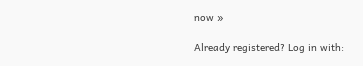now »

Already registered? Log in with: